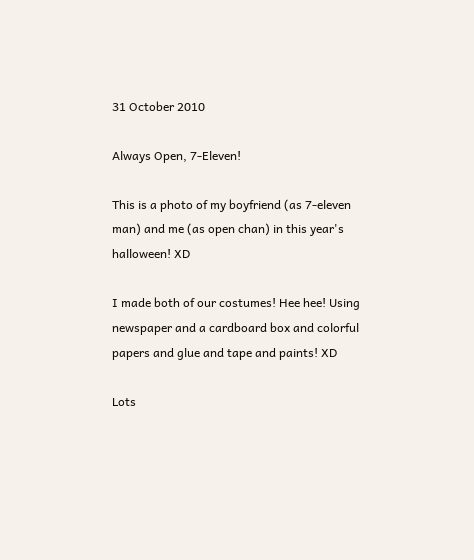31 October 2010

Always Open, 7-Eleven!

This is a photo of my boyfriend (as 7-eleven man) and me (as open chan) in this year's halloween! XD

I made both of our costumes! Hee hee! Using newspaper and a cardboard box and colorful papers and glue and tape and paints! XD

Lots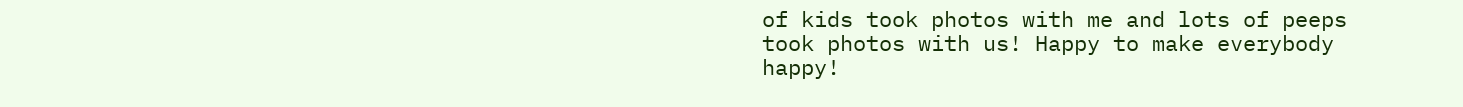of kids took photos with me and lots of peeps took photos with us! Happy to make everybody happy!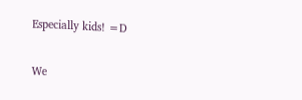Especially kids! =D

We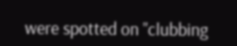were spotted on "clubbing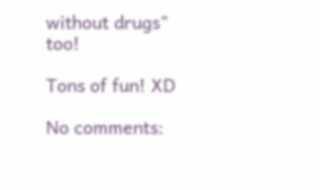without drugs" too!

Tons of fun! XD

No comments: